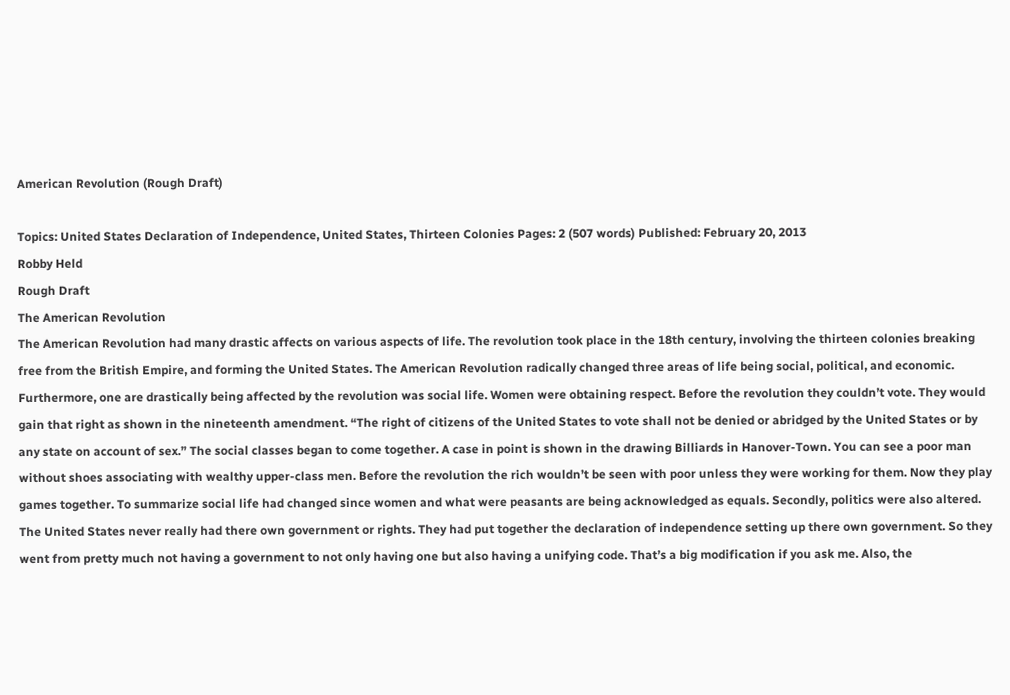American Revolution (Rough Draft)

Topics: United States Declaration of Independence, United States, Thirteen Colonies Pages: 2 (507 words) Published: February 20, 2013
Robby Held
Rough Draft
The American Revolution
The American Revolution had many drastic affects on various aspects of life. The revolution took place in the 18th century, involving the thirteen colonies breaking free from the British Empire, and forming the United States. The American Revolution radically changed three areas of life being social, political, and economic. Furthermore, one are drastically being affected by the revolution was social life. Women were obtaining respect. Before the revolution they couldn’t vote. They would gain that right as shown in the nineteenth amendment. “The right of citizens of the United States to vote shall not be denied or abridged by the United States or by any state on account of sex.” The social classes began to come together. A case in point is shown in the drawing Billiards in Hanover-Town. You can see a poor man without shoes associating with wealthy upper-class men. Before the revolution the rich wouldn’t be seen with poor unless they were working for them. Now they play games together. To summarize social life had changed since women and what were peasants are being acknowledged as equals. Secondly, politics were also altered. The United States never really had there own government or rights. They had put together the declaration of independence setting up there own government. So they went from pretty much not having a government to not only having one but also having a unifying code. That’s a big modification if you ask me. Also, the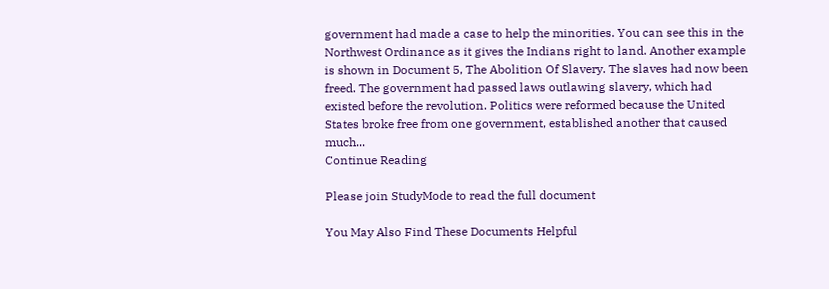government had made a case to help the minorities. You can see this in the Northwest Ordinance as it gives the Indians right to land. Another example is shown in Document 5, The Abolition Of Slavery. The slaves had now been freed. The government had passed laws outlawing slavery, which had existed before the revolution. Politics were reformed because the United States broke free from one government, established another that caused much...
Continue Reading

Please join StudyMode to read the full document

You May Also Find These Documents Helpful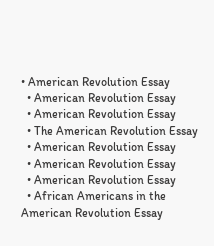• American Revolution Essay
  • American Revolution Essay
  • American Revolution Essay
  • The American Revolution Essay
  • American Revolution Essay
  • American Revolution Essay
  • American Revolution Essay
  • African Americans in the American Revolution Essay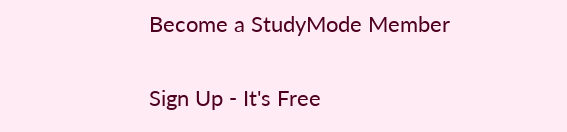Become a StudyMode Member

Sign Up - It's Free